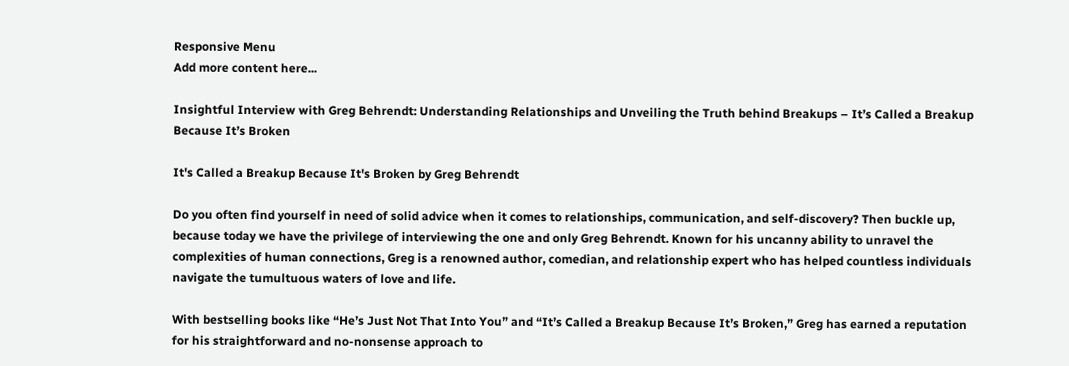Responsive Menu
Add more content here...

Insightful Interview with Greg Behrendt: Understanding Relationships and Unveiling the Truth behind Breakups – It’s Called a Breakup Because It’s Broken

It's Called a Breakup Because It's Broken by Greg Behrendt

Do you often find yourself in need of solid advice when it comes to relationships, communication, and self-discovery? Then buckle up, because today we have the privilege of interviewing the one and only Greg Behrendt. Known for his uncanny ability to unravel the complexities of human connections, Greg is a renowned author, comedian, and relationship expert who has helped countless individuals navigate the tumultuous waters of love and life.

With bestselling books like “He’s Just Not That Into You” and “It’s Called a Breakup Because It’s Broken,” Greg has earned a reputation for his straightforward and no-nonsense approach to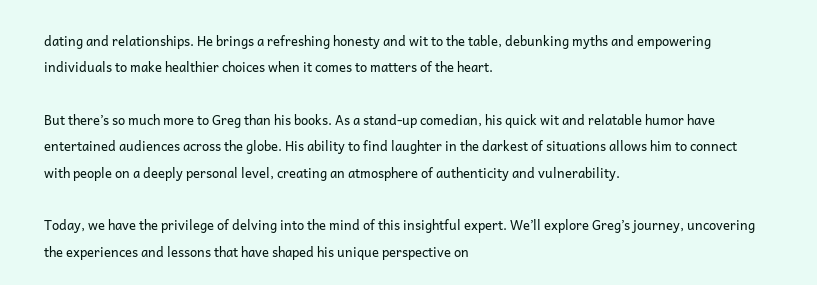dating and relationships. He brings a refreshing honesty and wit to the table, debunking myths and empowering individuals to make healthier choices when it comes to matters of the heart.

But there’s so much more to Greg than his books. As a stand-up comedian, his quick wit and relatable humor have entertained audiences across the globe. His ability to find laughter in the darkest of situations allows him to connect with people on a deeply personal level, creating an atmosphere of authenticity and vulnerability.

Today, we have the privilege of delving into the mind of this insightful expert. We’ll explore Greg’s journey, uncovering the experiences and lessons that have shaped his unique perspective on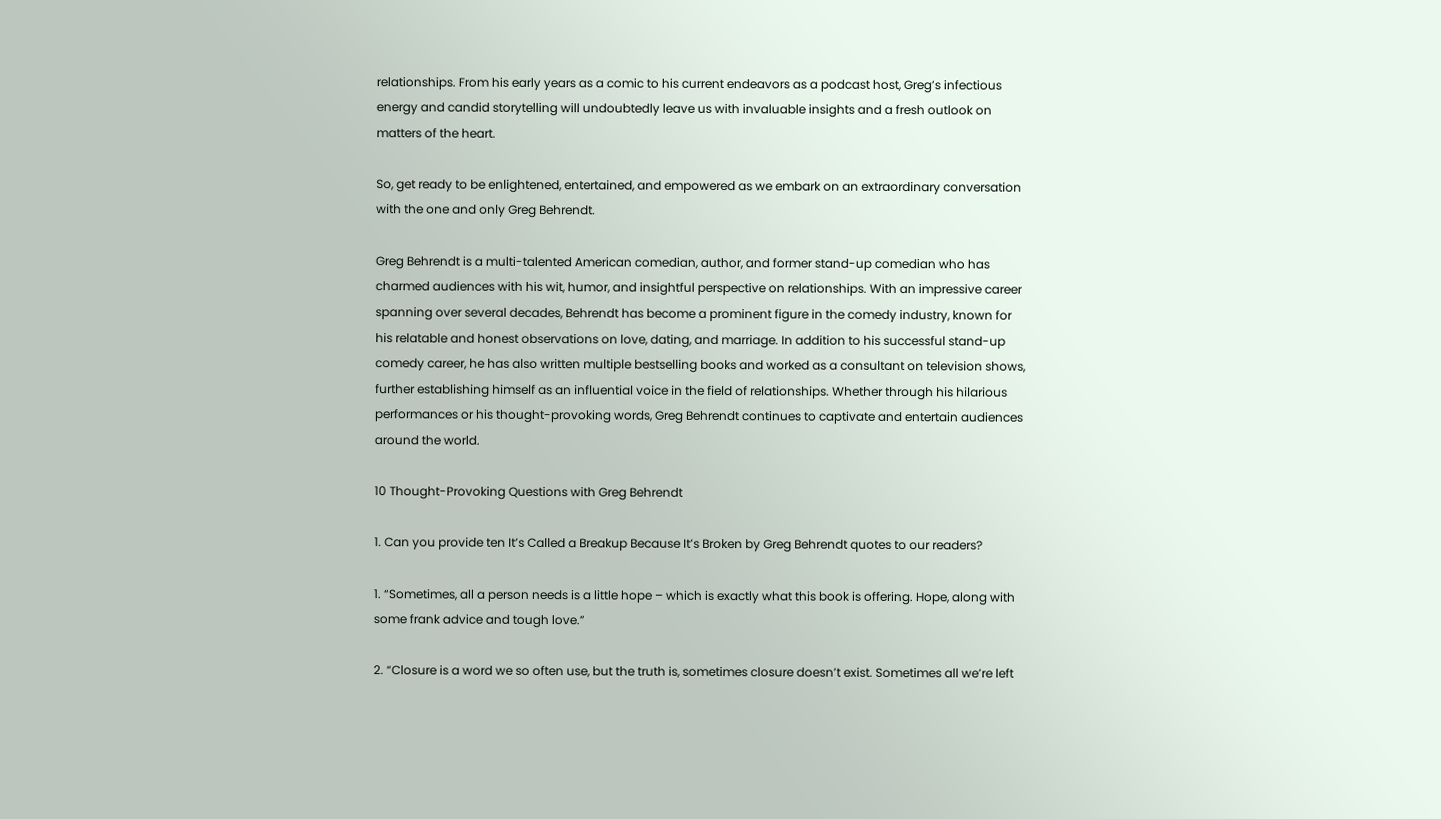relationships. From his early years as a comic to his current endeavors as a podcast host, Greg’s infectious energy and candid storytelling will undoubtedly leave us with invaluable insights and a fresh outlook on matters of the heart.

So, get ready to be enlightened, entertained, and empowered as we embark on an extraordinary conversation with the one and only Greg Behrendt.

Greg Behrendt is a multi-talented American comedian, author, and former stand-up comedian who has charmed audiences with his wit, humor, and insightful perspective on relationships. With an impressive career spanning over several decades, Behrendt has become a prominent figure in the comedy industry, known for his relatable and honest observations on love, dating, and marriage. In addition to his successful stand-up comedy career, he has also written multiple bestselling books and worked as a consultant on television shows, further establishing himself as an influential voice in the field of relationships. Whether through his hilarious performances or his thought-provoking words, Greg Behrendt continues to captivate and entertain audiences around the world.

10 Thought-Provoking Questions with Greg Behrendt

1. Can you provide ten It’s Called a Breakup Because It’s Broken by Greg Behrendt quotes to our readers?

1. “Sometimes, all a person needs is a little hope – which is exactly what this book is offering. Hope, along with some frank advice and tough love.”

2. “Closure is a word we so often use, but the truth is, sometimes closure doesn’t exist. Sometimes all we’re left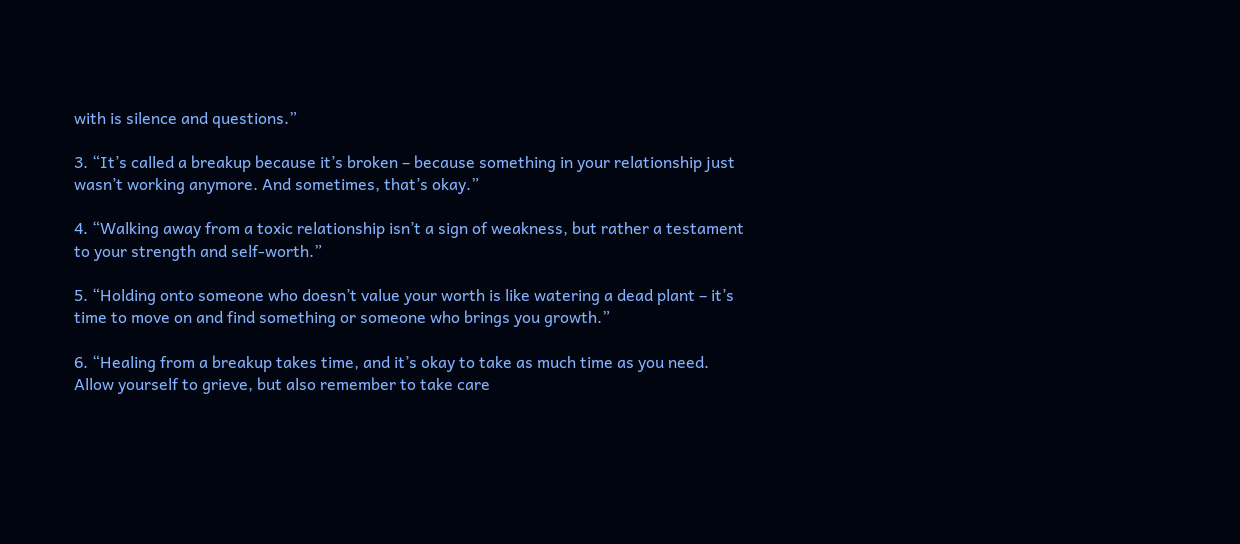with is silence and questions.”

3. “It’s called a breakup because it’s broken – because something in your relationship just wasn’t working anymore. And sometimes, that’s okay.”

4. “Walking away from a toxic relationship isn’t a sign of weakness, but rather a testament to your strength and self-worth.”

5. “Holding onto someone who doesn’t value your worth is like watering a dead plant – it’s time to move on and find something or someone who brings you growth.”

6. “Healing from a breakup takes time, and it’s okay to take as much time as you need. Allow yourself to grieve, but also remember to take care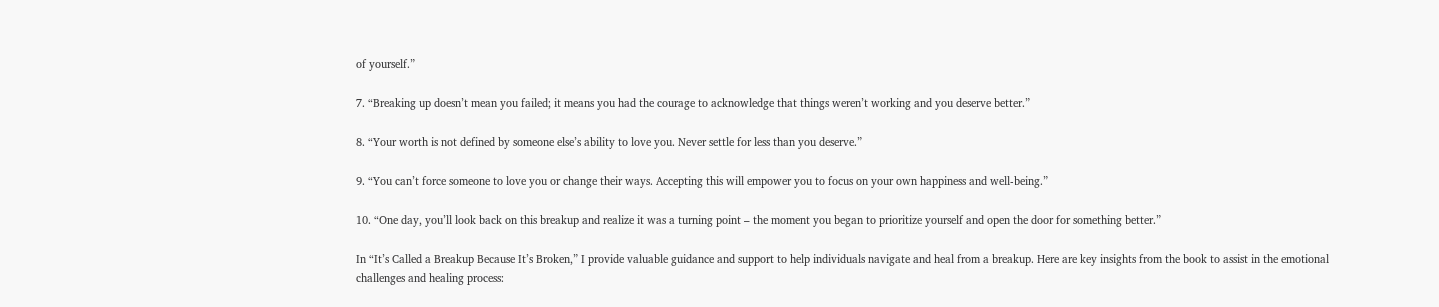of yourself.”

7. “Breaking up doesn’t mean you failed; it means you had the courage to acknowledge that things weren’t working and you deserve better.”

8. “Your worth is not defined by someone else’s ability to love you. Never settle for less than you deserve.”

9. “You can’t force someone to love you or change their ways. Accepting this will empower you to focus on your own happiness and well-being.”

10. “One day, you’ll look back on this breakup and realize it was a turning point – the moment you began to prioritize yourself and open the door for something better.”

In “It’s Called a Breakup Because It’s Broken,” I provide valuable guidance and support to help individuals navigate and heal from a breakup. Here are key insights from the book to assist in the emotional challenges and healing process: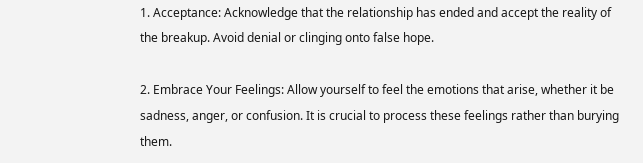1. Acceptance: Acknowledge that the relationship has ended and accept the reality of the breakup. Avoid denial or clinging onto false hope.

2. Embrace Your Feelings: Allow yourself to feel the emotions that arise, whether it be sadness, anger, or confusion. It is crucial to process these feelings rather than burying them.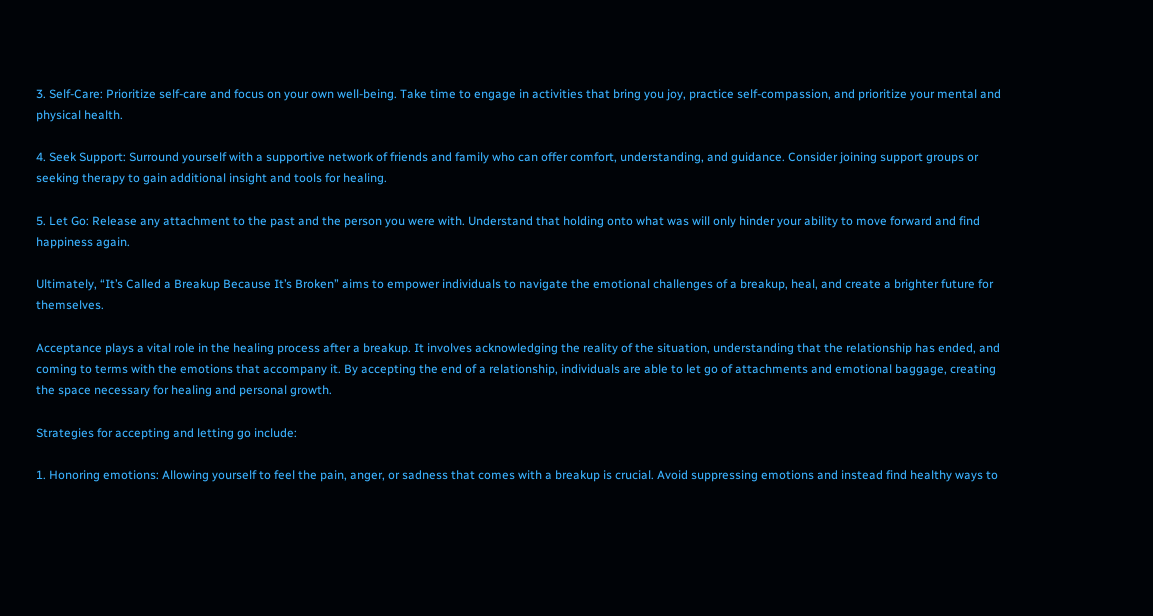3. Self-Care: Prioritize self-care and focus on your own well-being. Take time to engage in activities that bring you joy, practice self-compassion, and prioritize your mental and physical health.

4. Seek Support: Surround yourself with a supportive network of friends and family who can offer comfort, understanding, and guidance. Consider joining support groups or seeking therapy to gain additional insight and tools for healing.

5. Let Go: Release any attachment to the past and the person you were with. Understand that holding onto what was will only hinder your ability to move forward and find happiness again.

Ultimately, “It’s Called a Breakup Because It’s Broken” aims to empower individuals to navigate the emotional challenges of a breakup, heal, and create a brighter future for themselves.

Acceptance plays a vital role in the healing process after a breakup. It involves acknowledging the reality of the situation, understanding that the relationship has ended, and coming to terms with the emotions that accompany it. By accepting the end of a relationship, individuals are able to let go of attachments and emotional baggage, creating the space necessary for healing and personal growth.

Strategies for accepting and letting go include:

1. Honoring emotions: Allowing yourself to feel the pain, anger, or sadness that comes with a breakup is crucial. Avoid suppressing emotions and instead find healthy ways to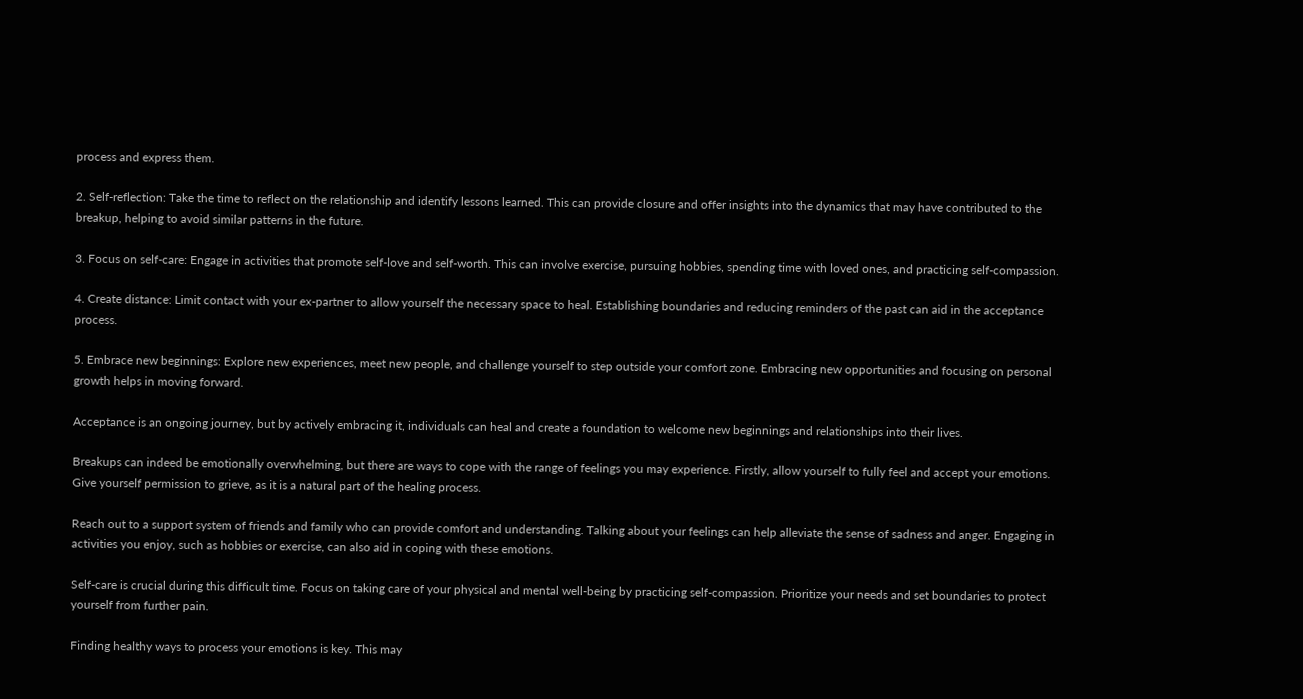process and express them.

2. Self-reflection: Take the time to reflect on the relationship and identify lessons learned. This can provide closure and offer insights into the dynamics that may have contributed to the breakup, helping to avoid similar patterns in the future.

3. Focus on self-care: Engage in activities that promote self-love and self-worth. This can involve exercise, pursuing hobbies, spending time with loved ones, and practicing self-compassion.

4. Create distance: Limit contact with your ex-partner to allow yourself the necessary space to heal. Establishing boundaries and reducing reminders of the past can aid in the acceptance process.

5. Embrace new beginnings: Explore new experiences, meet new people, and challenge yourself to step outside your comfort zone. Embracing new opportunities and focusing on personal growth helps in moving forward.

Acceptance is an ongoing journey, but by actively embracing it, individuals can heal and create a foundation to welcome new beginnings and relationships into their lives.

Breakups can indeed be emotionally overwhelming, but there are ways to cope with the range of feelings you may experience. Firstly, allow yourself to fully feel and accept your emotions. Give yourself permission to grieve, as it is a natural part of the healing process.

Reach out to a support system of friends and family who can provide comfort and understanding. Talking about your feelings can help alleviate the sense of sadness and anger. Engaging in activities you enjoy, such as hobbies or exercise, can also aid in coping with these emotions.

Self-care is crucial during this difficult time. Focus on taking care of your physical and mental well-being by practicing self-compassion. Prioritize your needs and set boundaries to protect yourself from further pain.

Finding healthy ways to process your emotions is key. This may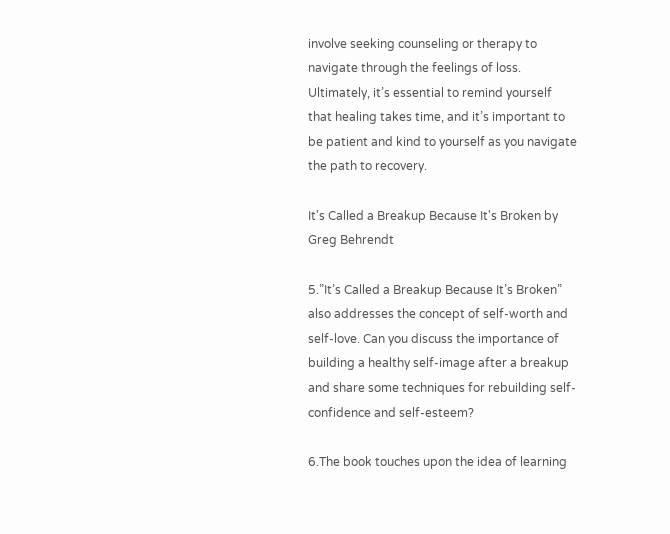involve seeking counseling or therapy to navigate through the feelings of loss. Ultimately, it’s essential to remind yourself that healing takes time, and it’s important to be patient and kind to yourself as you navigate the path to recovery.

It's Called a Breakup Because It's Broken by Greg Behrendt

5.”It’s Called a Breakup Because It’s Broken” also addresses the concept of self-worth and self-love. Can you discuss the importance of building a healthy self-image after a breakup and share some techniques for rebuilding self-confidence and self-esteem?

6.The book touches upon the idea of learning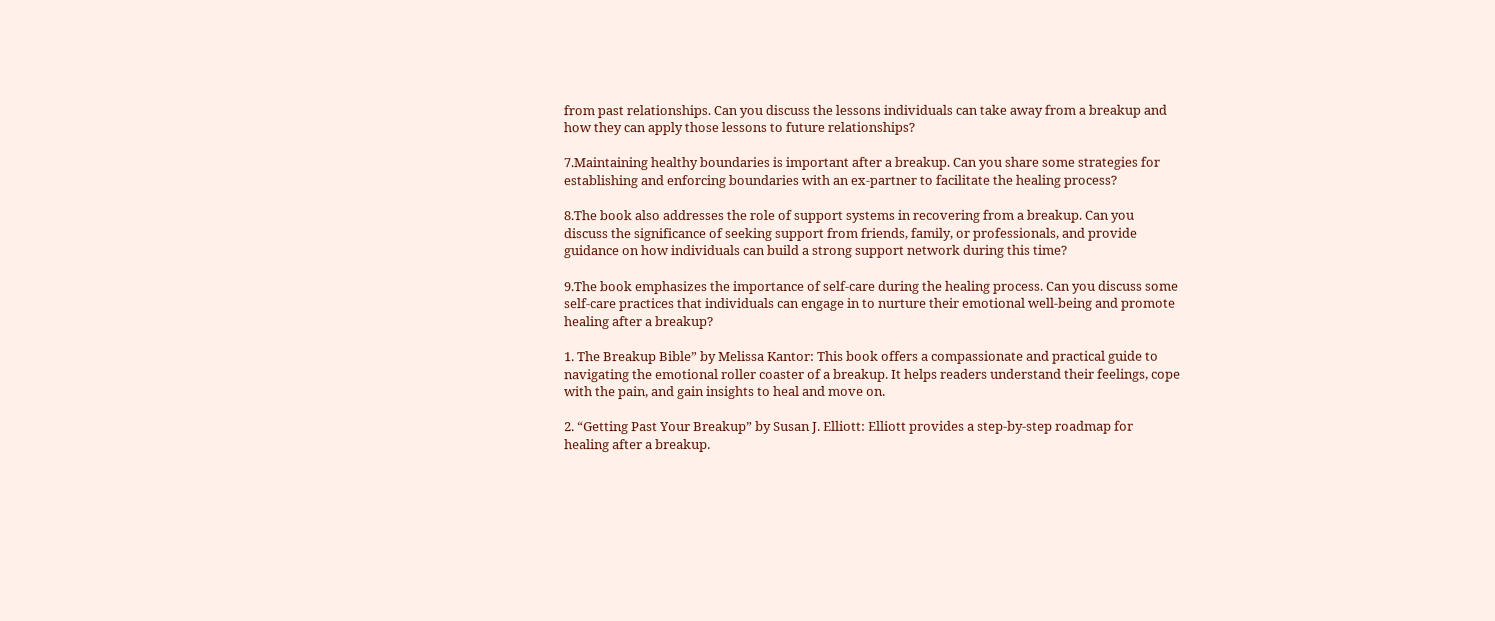from past relationships. Can you discuss the lessons individuals can take away from a breakup and how they can apply those lessons to future relationships?

7.Maintaining healthy boundaries is important after a breakup. Can you share some strategies for establishing and enforcing boundaries with an ex-partner to facilitate the healing process?

8.The book also addresses the role of support systems in recovering from a breakup. Can you discuss the significance of seeking support from friends, family, or professionals, and provide guidance on how individuals can build a strong support network during this time?

9.The book emphasizes the importance of self-care during the healing process. Can you discuss some self-care practices that individuals can engage in to nurture their emotional well-being and promote healing after a breakup?

1. The Breakup Bible” by Melissa Kantor: This book offers a compassionate and practical guide to navigating the emotional roller coaster of a breakup. It helps readers understand their feelings, cope with the pain, and gain insights to heal and move on.

2. “Getting Past Your Breakup” by Susan J. Elliott: Elliott provides a step-by-step roadmap for healing after a breakup.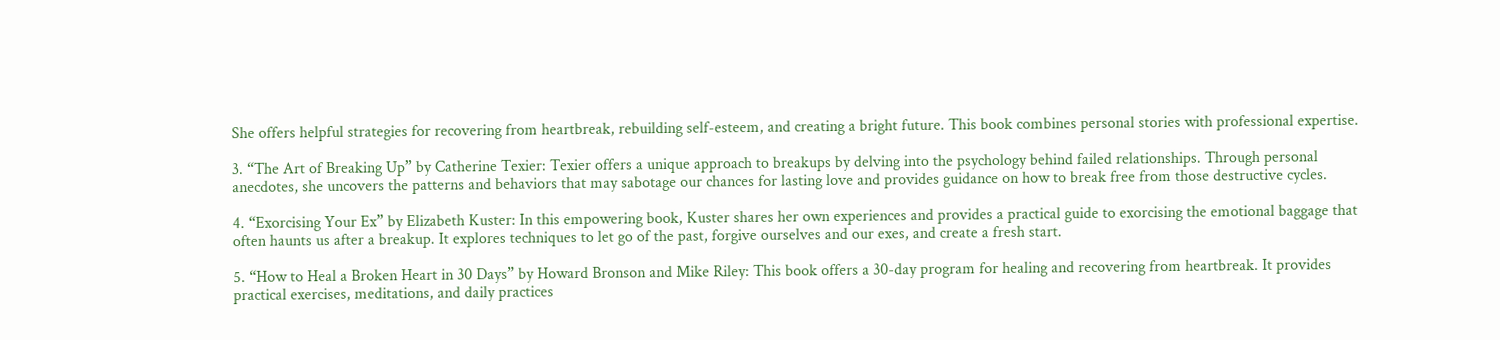She offers helpful strategies for recovering from heartbreak, rebuilding self-esteem, and creating a bright future. This book combines personal stories with professional expertise.

3. “The Art of Breaking Up” by Catherine Texier: Texier offers a unique approach to breakups by delving into the psychology behind failed relationships. Through personal anecdotes, she uncovers the patterns and behaviors that may sabotage our chances for lasting love and provides guidance on how to break free from those destructive cycles.

4. “Exorcising Your Ex” by Elizabeth Kuster: In this empowering book, Kuster shares her own experiences and provides a practical guide to exorcising the emotional baggage that often haunts us after a breakup. It explores techniques to let go of the past, forgive ourselves and our exes, and create a fresh start.

5. “How to Heal a Broken Heart in 30 Days” by Howard Bronson and Mike Riley: This book offers a 30-day program for healing and recovering from heartbreak. It provides practical exercises, meditations, and daily practices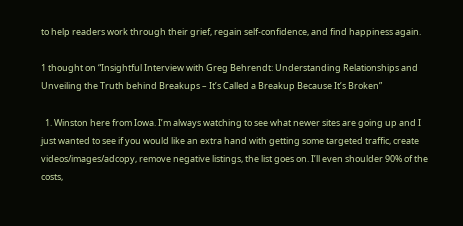to help readers work through their grief, regain self-confidence, and find happiness again.

1 thought on “Insightful Interview with Greg Behrendt: Understanding Relationships and Unveiling the Truth behind Breakups – It’s Called a Breakup Because It’s Broken”

  1. Winston here from Iowa. I’m always watching to see what newer sites are going up and I just wanted to see if you would like an extra hand with getting some targeted traffic, create videos/images/adcopy, remove negative listings, the list goes on. I’ll even shoulder 90% of the costs,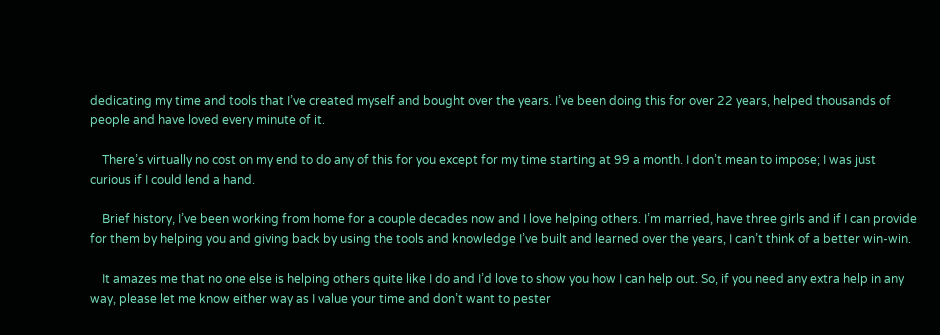dedicating my time and tools that I’ve created myself and bought over the years. I’ve been doing this for over 22 years, helped thousands of people and have loved every minute of it.

    There’s virtually no cost on my end to do any of this for you except for my time starting at 99 a month. I don’t mean to impose; I was just curious if I could lend a hand.

    Brief history, I’ve been working from home for a couple decades now and I love helping others. I’m married, have three girls and if I can provide for them by helping you and giving back by using the tools and knowledge I’ve built and learned over the years, I can’t think of a better win-win.

    It amazes me that no one else is helping others quite like I do and I’d love to show you how I can help out. So, if you need any extra help in any way, please let me know either way as I value your time and don’t want to pester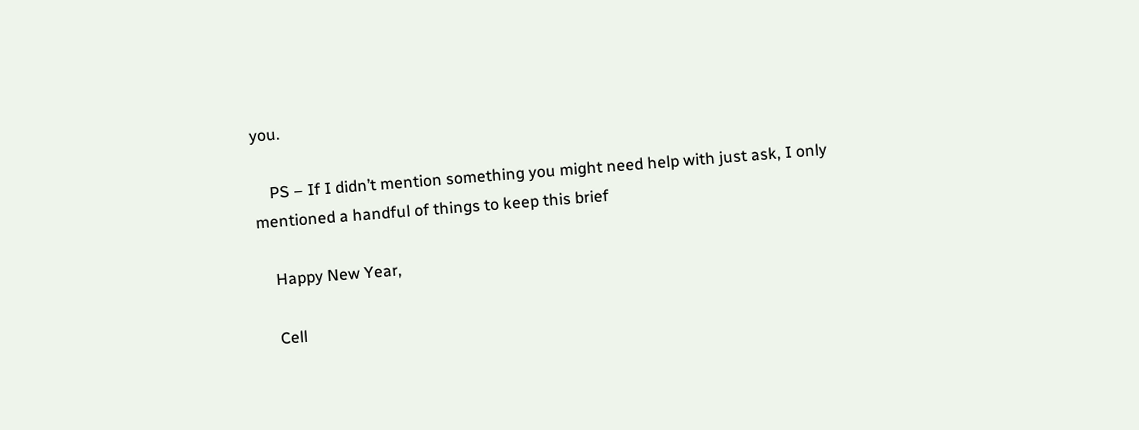you.

    PS – If I didn’t mention something you might need help with just ask, I only mentioned a handful of things to keep this brief

    Happy New Year,

    Cell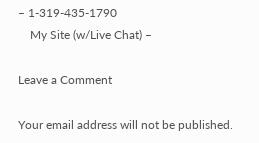– 1-319-435-1790
    My Site (w/Live Chat) –

Leave a Comment

Your email address will not be published.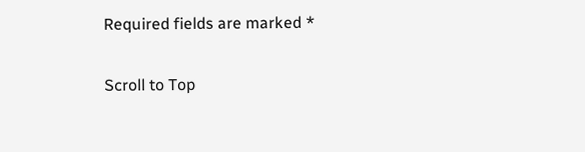Required fields are marked *

Scroll to Top